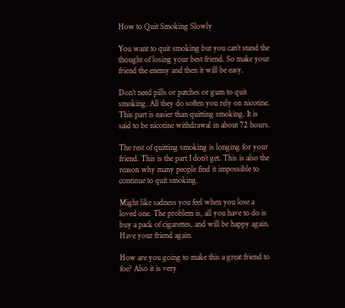How to Quit Smoking Slowly

You want to quit smoking but you can’t stand the thought of losing your best friend. So make your friend the enemy and then it will be easy.

Don’t need pills or patches or gum to quit smoking. All they do soften you rely on nicotine. This part is easier than quitting smoking. It is said to be nicotine withdrawal in about 72 hours.

The rest of quitting smoking is longing for your friend. This is the part I don’t get. This is also the reason why many people find it impossible to continue to quit smoking.

Might like sadness you feel when you lose a loved one. The problem is, all you have to do is buy a pack of cigarettes, and will be happy again. Have your friend again.

How are you going to make this a great friend to foe? Also it is very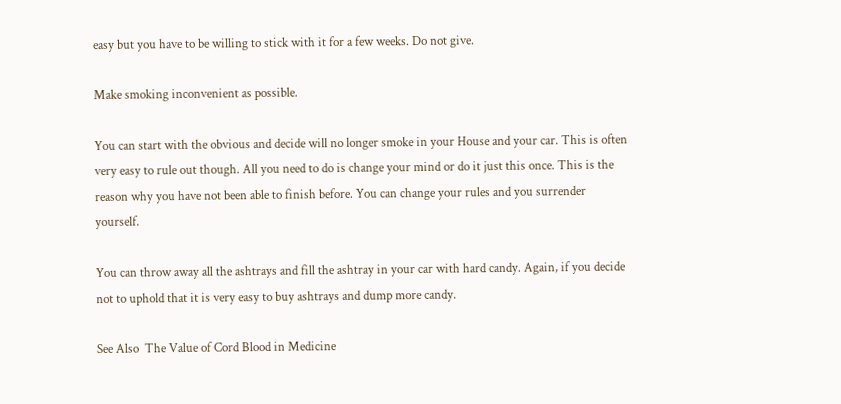easy but you have to be willing to stick with it for a few weeks. Do not give.

Make smoking inconvenient as possible.

You can start with the obvious and decide will no longer smoke in your House and your car. This is often very easy to rule out though. All you need to do is change your mind or do it just this once. This is the reason why you have not been able to finish before. You can change your rules and you surrender yourself.

You can throw away all the ashtrays and fill the ashtray in your car with hard candy. Again, if you decide not to uphold that it is very easy to buy ashtrays and dump more candy.

See Also  The Value of Cord Blood in Medicine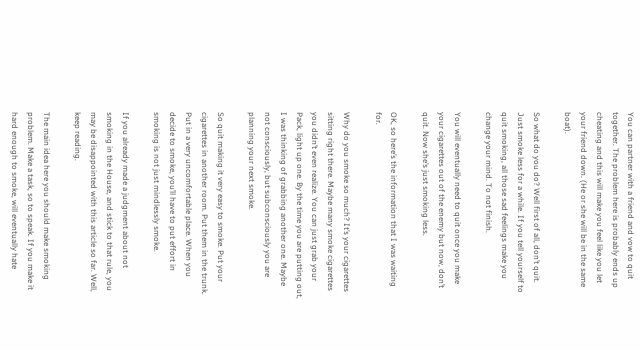You can partner with a friend and vow to quit together. The problem here is probably ends up cheating and this will make you feel like you let your friend down. (He or she will be in the same boat).

So what do you do? Well first of all, don’t quit. Just smoke less for a while. If you tell yourself to quit smoking, all those sad feelings make you change your mind. To not finish.

You will eventually need to quit once you make your cigarettes out of the enemy but now, don’t quit. Now she’s just smoking less.

OK, so here’s the information that I was waiting for.

Why do you smoke so much? It’s your cigarettes sitting right there. Maybe many smoke cigarettes you didn’t even realize. You can just grab your Pack, light up one. By the time you are putting out, I was thinking of grabbing another one. Maybe not consciously, but subconsciously you are planning your next smoke.

So quit making it very easy to smoke. Put your cigarettes in another room. Put them in the trunk. Put in a very uncomfortable place. When you decide to smoke, you’ll have to put effort in smoking is not just mindlessly smoke.

If you already made a judgment about not smoking in the House, and stick to that rule, you may be disappointed with this article so far. Well, keep reading.

The main idea here you should make smoking problem. Make a task, so to speak. If you make it hard enough to smoke, will eventually hate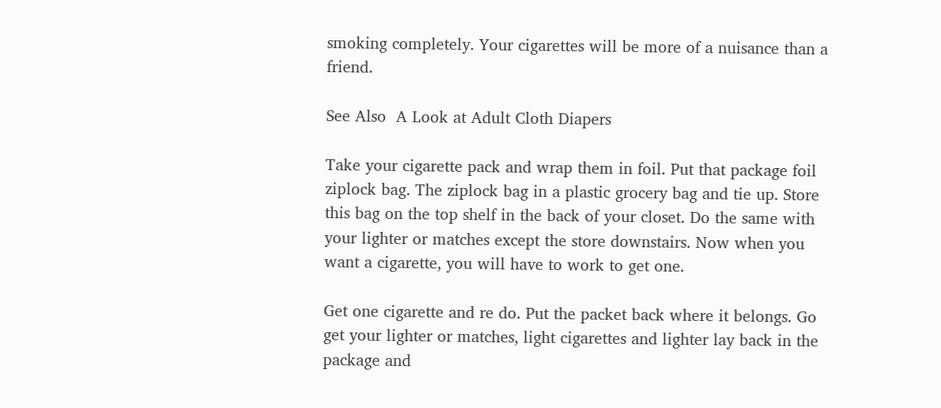smoking completely. Your cigarettes will be more of a nuisance than a friend.

See Also  A Look at Adult Cloth Diapers

Take your cigarette pack and wrap them in foil. Put that package foil ziplock bag. The ziplock bag in a plastic grocery bag and tie up. Store this bag on the top shelf in the back of your closet. Do the same with your lighter or matches except the store downstairs. Now when you want a cigarette, you will have to work to get one.

Get one cigarette and re do. Put the packet back where it belongs. Go get your lighter or matches, light cigarettes and lighter lay back in the package and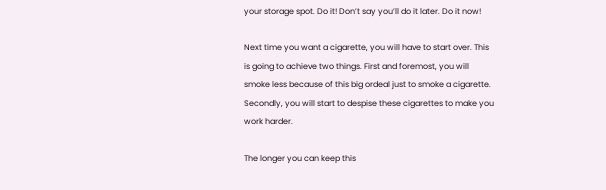your storage spot. Do it! Don’t say you’ll do it later. Do it now!

Next time you want a cigarette, you will have to start over. This is going to achieve two things. First and foremost, you will smoke less because of this big ordeal just to smoke a cigarette. Secondly, you will start to despise these cigarettes to make you work harder.

The longer you can keep this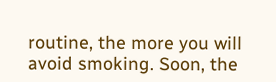routine, the more you will avoid smoking. Soon, the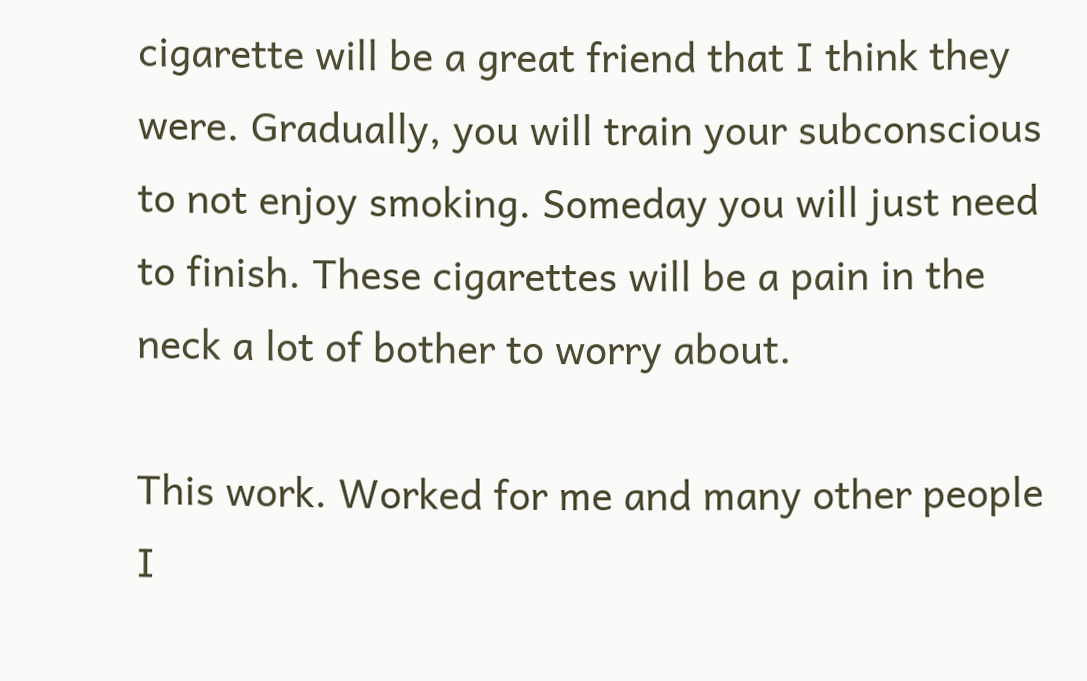cigarette will be a great friend that I think they were. Gradually, you will train your subconscious to not enjoy smoking. Someday you will just need to finish. These cigarettes will be a pain in the neck a lot of bother to worry about.

This work. Worked for me and many other people I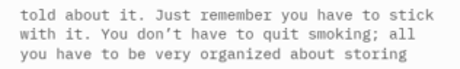told about it. Just remember you have to stick with it. You don’t have to quit smoking; all you have to be very organized about storing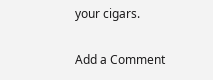your cigars.

Add a Comment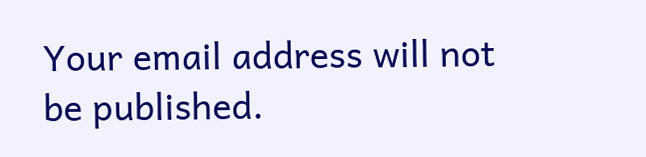Your email address will not be published.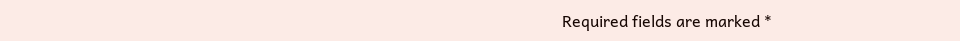Required fields are marked *